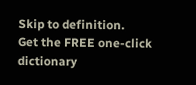Skip to definition.
Get the FREE one-click dictionary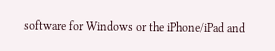software for Windows or the iPhone/iPad and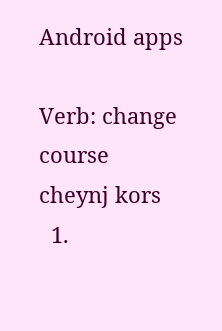Android apps

Verb: change course  cheynj kors
  1.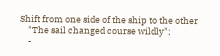Shift from one side of the ship to the other
    "The sail changed course wildly";
    -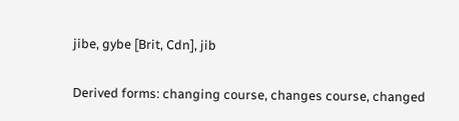jibe, gybe [Brit, Cdn], jib

Derived forms: changing course, changes course, changed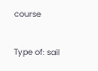course

Type of: sail